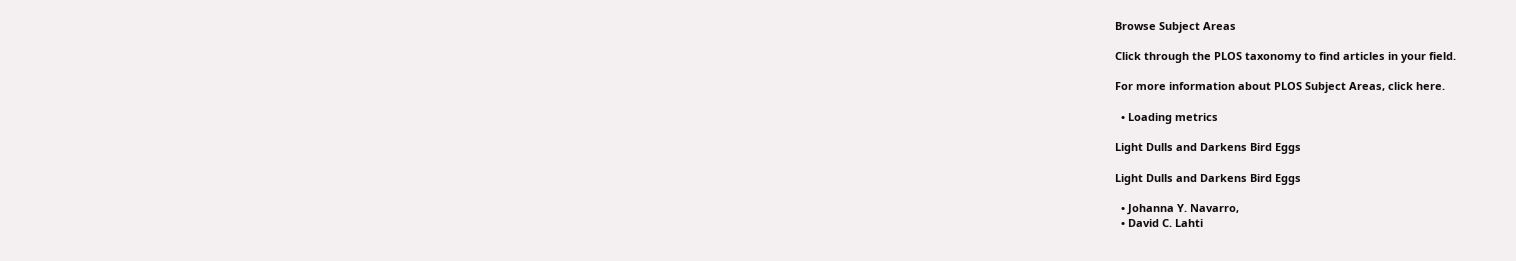Browse Subject Areas

Click through the PLOS taxonomy to find articles in your field.

For more information about PLOS Subject Areas, click here.

  • Loading metrics

Light Dulls and Darkens Bird Eggs

Light Dulls and Darkens Bird Eggs

  • Johanna Y. Navarro,
  • David C. Lahti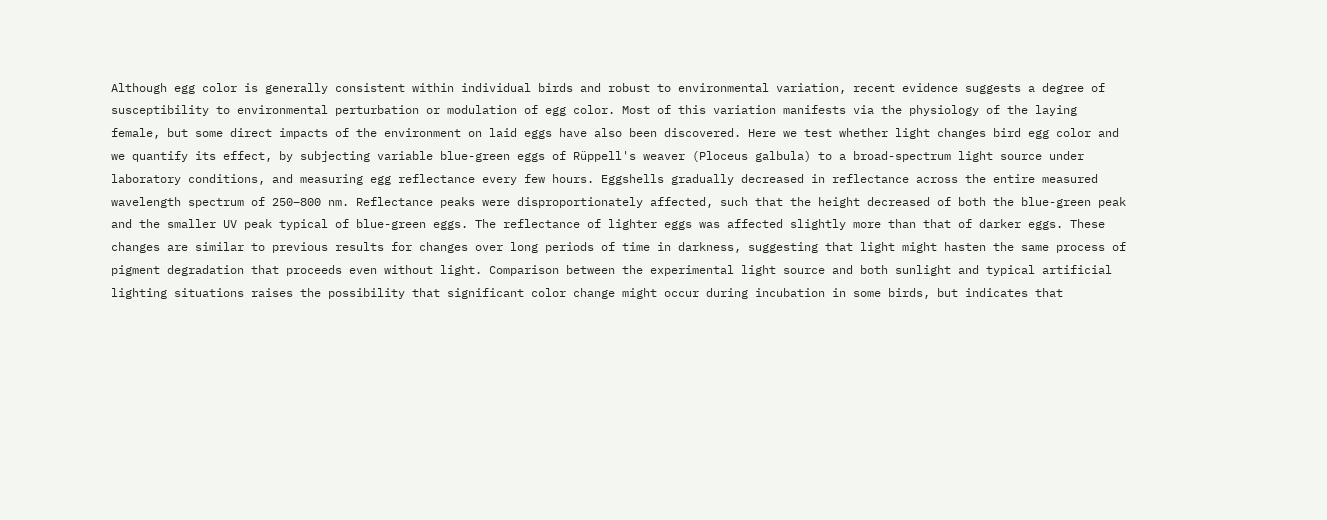Although egg color is generally consistent within individual birds and robust to environmental variation, recent evidence suggests a degree of susceptibility to environmental perturbation or modulation of egg color. Most of this variation manifests via the physiology of the laying female, but some direct impacts of the environment on laid eggs have also been discovered. Here we test whether light changes bird egg color and we quantify its effect, by subjecting variable blue-green eggs of Rüppell's weaver (Ploceus galbula) to a broad-spectrum light source under laboratory conditions, and measuring egg reflectance every few hours. Eggshells gradually decreased in reflectance across the entire measured wavelength spectrum of 250–800 nm. Reflectance peaks were disproportionately affected, such that the height decreased of both the blue-green peak and the smaller UV peak typical of blue-green eggs. The reflectance of lighter eggs was affected slightly more than that of darker eggs. These changes are similar to previous results for changes over long periods of time in darkness, suggesting that light might hasten the same process of pigment degradation that proceeds even without light. Comparison between the experimental light source and both sunlight and typical artificial lighting situations raises the possibility that significant color change might occur during incubation in some birds, but indicates that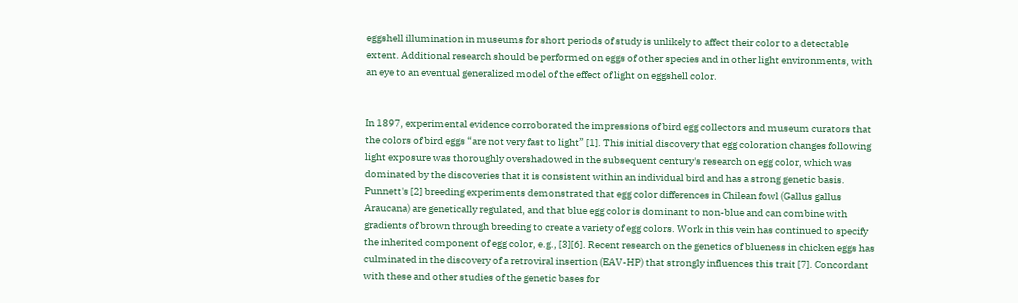eggshell illumination in museums for short periods of study is unlikely to affect their color to a detectable extent. Additional research should be performed on eggs of other species and in other light environments, with an eye to an eventual generalized model of the effect of light on eggshell color.


In 1897, experimental evidence corroborated the impressions of bird egg collectors and museum curators that the colors of bird eggs “are not very fast to light” [1]. This initial discovery that egg coloration changes following light exposure was thoroughly overshadowed in the subsequent century's research on egg color, which was dominated by the discoveries that it is consistent within an individual bird and has a strong genetic basis. Punnett's [2] breeding experiments demonstrated that egg color differences in Chilean fowl (Gallus gallus Araucana) are genetically regulated, and that blue egg color is dominant to non-blue and can combine with gradients of brown through breeding to create a variety of egg colors. Work in this vein has continued to specify the inherited component of egg color, e.g., [3][6]. Recent research on the genetics of blueness in chicken eggs has culminated in the discovery of a retroviral insertion (EAV-HP) that strongly influences this trait [7]. Concordant with these and other studies of the genetic bases for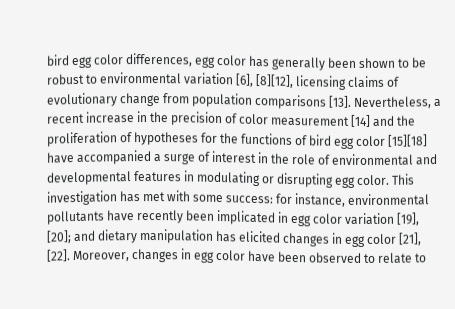bird egg color differences, egg color has generally been shown to be robust to environmental variation [6], [8][12], licensing claims of evolutionary change from population comparisons [13]. Nevertheless, a recent increase in the precision of color measurement [14] and the proliferation of hypotheses for the functions of bird egg color [15][18] have accompanied a surge of interest in the role of environmental and developmental features in modulating or disrupting egg color. This investigation has met with some success: for instance, environmental pollutants have recently been implicated in egg color variation [19], [20]; and dietary manipulation has elicited changes in egg color [21], [22]. Moreover, changes in egg color have been observed to relate to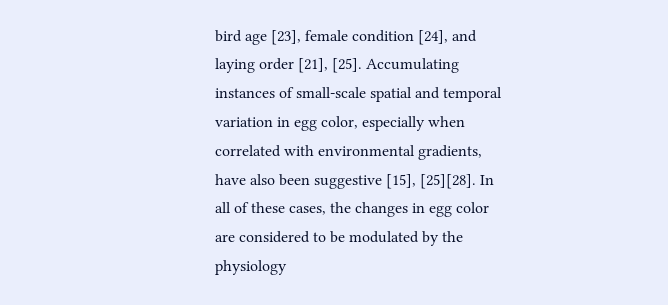bird age [23], female condition [24], and laying order [21], [25]. Accumulating instances of small-scale spatial and temporal variation in egg color, especially when correlated with environmental gradients, have also been suggestive [15], [25][28]. In all of these cases, the changes in egg color are considered to be modulated by the physiology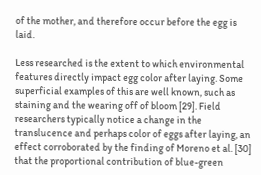of the mother, and therefore occur before the egg is laid.

Less researched is the extent to which environmental features directly impact egg color after laying. Some superficial examples of this are well known, such as staining and the wearing off of bloom [29]. Field researchers typically notice a change in the translucence and perhaps color of eggs after laying, an effect corroborated by the finding of Moreno et al. [30] that the proportional contribution of blue-green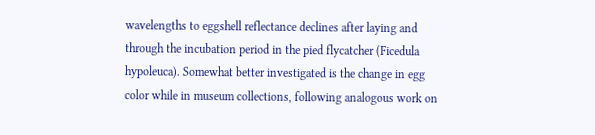wavelengths to eggshell reflectance declines after laying and through the incubation period in the pied flycatcher (Ficedula hypoleuca). Somewhat better investigated is the change in egg color while in museum collections, following analogous work on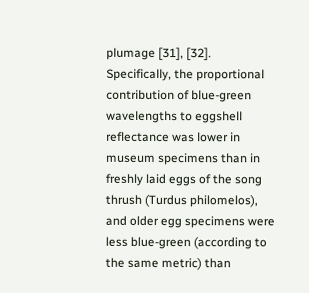plumage [31], [32]. Specifically, the proportional contribution of blue-green wavelengths to eggshell reflectance was lower in museum specimens than in freshly laid eggs of the song thrush (Turdus philomelos), and older egg specimens were less blue-green (according to the same metric) than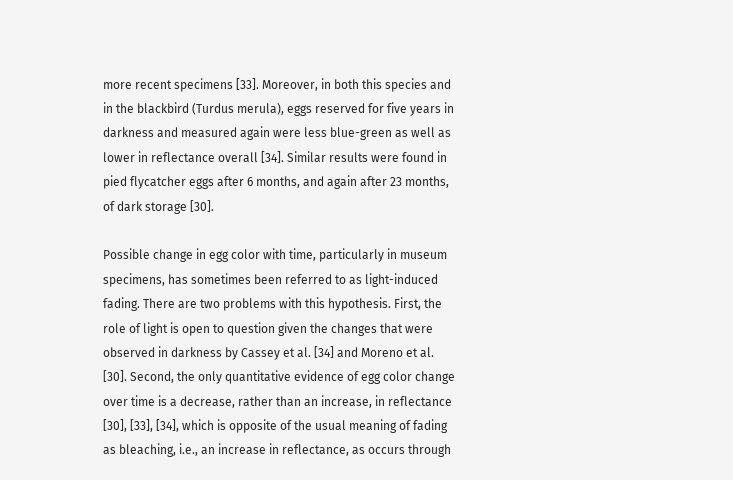more recent specimens [33]. Moreover, in both this species and in the blackbird (Turdus merula), eggs reserved for five years in darkness and measured again were less blue-green as well as lower in reflectance overall [34]. Similar results were found in pied flycatcher eggs after 6 months, and again after 23 months, of dark storage [30].

Possible change in egg color with time, particularly in museum specimens, has sometimes been referred to as light-induced fading. There are two problems with this hypothesis. First, the role of light is open to question given the changes that were observed in darkness by Cassey et al. [34] and Moreno et al. [30]. Second, the only quantitative evidence of egg color change over time is a decrease, rather than an increase, in reflectance [30], [33], [34], which is opposite of the usual meaning of fading as bleaching, i.e., an increase in reflectance, as occurs through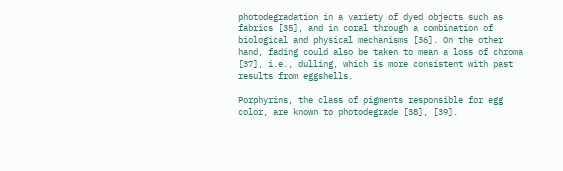photodegradation in a variety of dyed objects such as fabrics [35], and in coral through a combination of biological and physical mechanisms [36]. On the other hand, fading could also be taken to mean a loss of chroma [37], i.e., dulling, which is more consistent with past results from eggshells.

Porphyrins, the class of pigments responsible for egg color, are known to photodegrade [38], [39].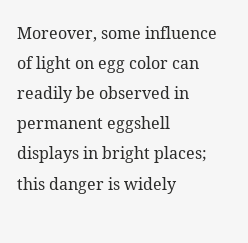Moreover, some influence of light on egg color can readily be observed in permanent eggshell displays in bright places; this danger is widely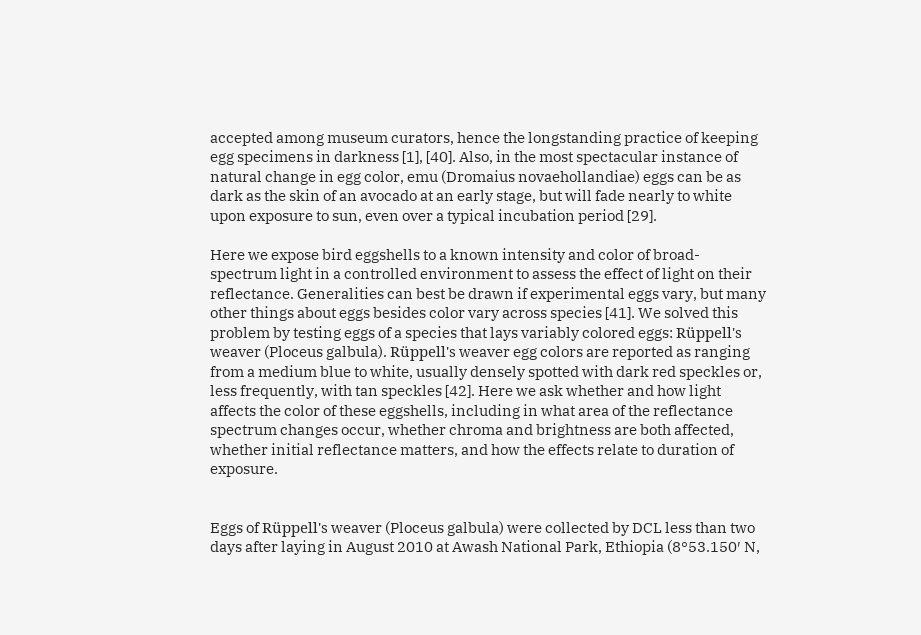accepted among museum curators, hence the longstanding practice of keeping egg specimens in darkness [1], [40]. Also, in the most spectacular instance of natural change in egg color, emu (Dromaius novaehollandiae) eggs can be as dark as the skin of an avocado at an early stage, but will fade nearly to white upon exposure to sun, even over a typical incubation period [29].

Here we expose bird eggshells to a known intensity and color of broad-spectrum light in a controlled environment to assess the effect of light on their reflectance. Generalities can best be drawn if experimental eggs vary, but many other things about eggs besides color vary across species [41]. We solved this problem by testing eggs of a species that lays variably colored eggs: Rüppell's weaver (Ploceus galbula). Rüppell's weaver egg colors are reported as ranging from a medium blue to white, usually densely spotted with dark red speckles or, less frequently, with tan speckles [42]. Here we ask whether and how light affects the color of these eggshells, including in what area of the reflectance spectrum changes occur, whether chroma and brightness are both affected, whether initial reflectance matters, and how the effects relate to duration of exposure.


Eggs of Rüppell's weaver (Ploceus galbula) were collected by DCL less than two days after laying in August 2010 at Awash National Park, Ethiopia (8°53.150′ N,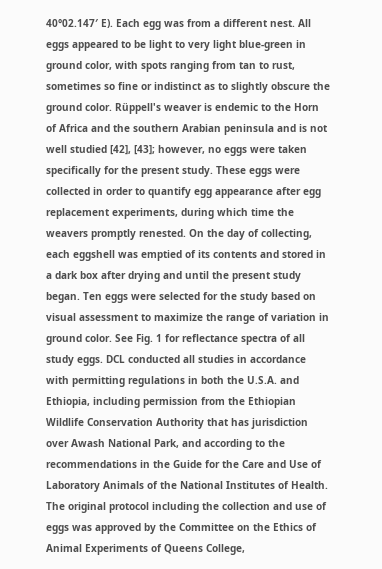40°02.147′ E). Each egg was from a different nest. All eggs appeared to be light to very light blue-green in ground color, with spots ranging from tan to rust, sometimes so fine or indistinct as to slightly obscure the ground color. Rüppell's weaver is endemic to the Horn of Africa and the southern Arabian peninsula and is not well studied [42], [43]; however, no eggs were taken specifically for the present study. These eggs were collected in order to quantify egg appearance after egg replacement experiments, during which time the weavers promptly renested. On the day of collecting, each eggshell was emptied of its contents and stored in a dark box after drying and until the present study began. Ten eggs were selected for the study based on visual assessment to maximize the range of variation in ground color. See Fig. 1 for reflectance spectra of all study eggs. DCL conducted all studies in accordance with permitting regulations in both the U.S.A. and Ethiopia, including permission from the Ethiopian Wildlife Conservation Authority that has jurisdiction over Awash National Park, and according to the recommendations in the Guide for the Care and Use of Laboratory Animals of the National Institutes of Health. The original protocol including the collection and use of eggs was approved by the Committee on the Ethics of Animal Experiments of Queens College,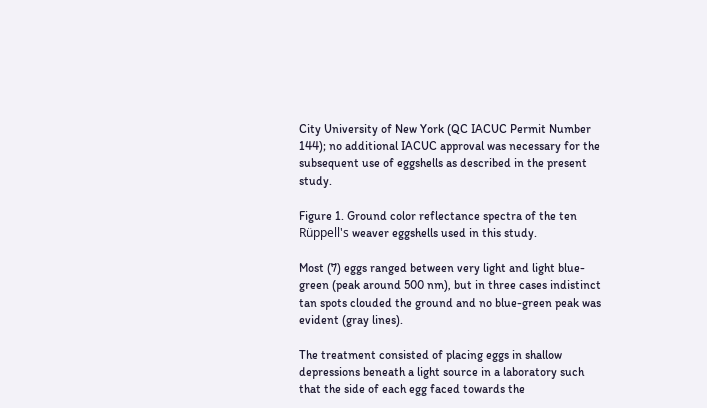City University of New York (QC IACUC Permit Number 144); no additional IACUC approval was necessary for the subsequent use of eggshells as described in the present study.

Figure 1. Ground color reflectance spectra of the ten Rüppell's weaver eggshells used in this study.

Most (7) eggs ranged between very light and light blue-green (peak around 500 nm), but in three cases indistinct tan spots clouded the ground and no blue-green peak was evident (gray lines).

The treatment consisted of placing eggs in shallow depressions beneath a light source in a laboratory such that the side of each egg faced towards the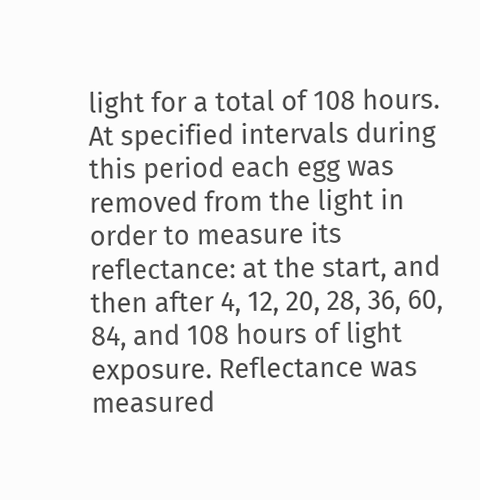light for a total of 108 hours. At specified intervals during this period each egg was removed from the light in order to measure its reflectance: at the start, and then after 4, 12, 20, 28, 36, 60, 84, and 108 hours of light exposure. Reflectance was measured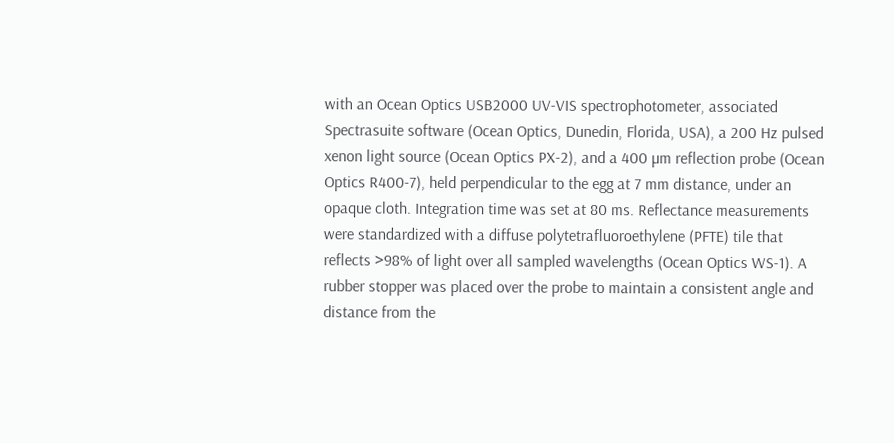with an Ocean Optics USB2000 UV-VIS spectrophotometer, associated Spectrasuite software (Ocean Optics, Dunedin, Florida, USA), a 200 Hz pulsed xenon light source (Ocean Optics PX-2), and a 400 µm reflection probe (Ocean Optics R400-7), held perpendicular to the egg at 7 mm distance, under an opaque cloth. Integration time was set at 80 ms. Reflectance measurements were standardized with a diffuse polytetrafluoroethylene (PFTE) tile that reflects >98% of light over all sampled wavelengths (Ocean Optics WS-1). A rubber stopper was placed over the probe to maintain a consistent angle and distance from the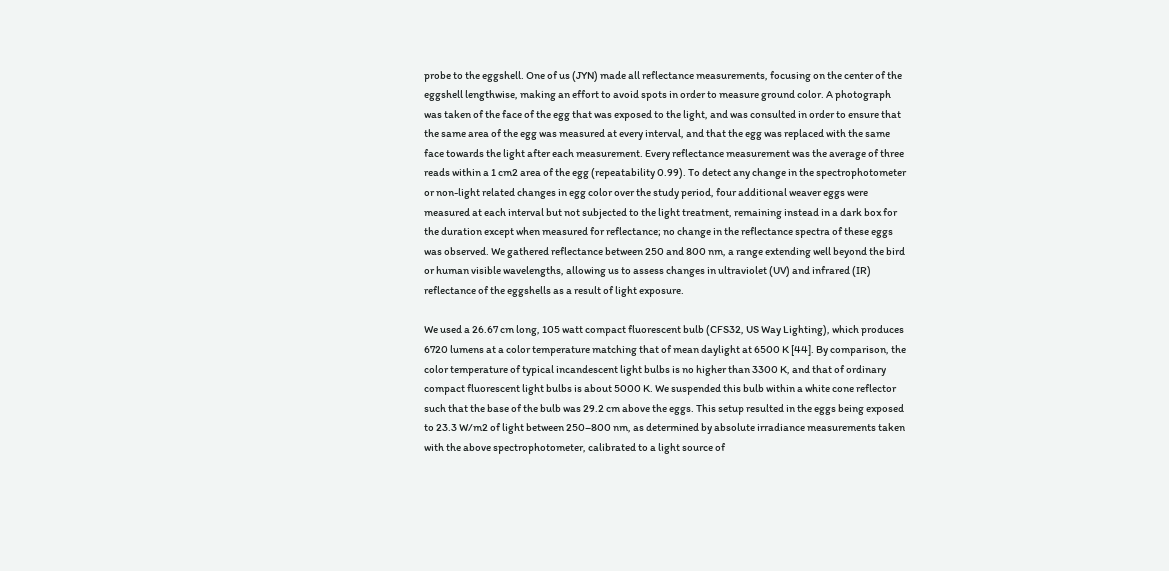probe to the eggshell. One of us (JYN) made all reflectance measurements, focusing on the center of the eggshell lengthwise, making an effort to avoid spots in order to measure ground color. A photograph was taken of the face of the egg that was exposed to the light, and was consulted in order to ensure that the same area of the egg was measured at every interval, and that the egg was replaced with the same face towards the light after each measurement. Every reflectance measurement was the average of three reads within a 1 cm2 area of the egg (repeatability 0.99). To detect any change in the spectrophotometer or non-light related changes in egg color over the study period, four additional weaver eggs were measured at each interval but not subjected to the light treatment, remaining instead in a dark box for the duration except when measured for reflectance; no change in the reflectance spectra of these eggs was observed. We gathered reflectance between 250 and 800 nm, a range extending well beyond the bird or human visible wavelengths, allowing us to assess changes in ultraviolet (UV) and infrared (IR) reflectance of the eggshells as a result of light exposure.

We used a 26.67 cm long, 105 watt compact fluorescent bulb (CFS32, US Way Lighting), which produces 6720 lumens at a color temperature matching that of mean daylight at 6500 K [44]. By comparison, the color temperature of typical incandescent light bulbs is no higher than 3300 K, and that of ordinary compact fluorescent light bulbs is about 5000 K. We suspended this bulb within a white cone reflector such that the base of the bulb was 29.2 cm above the eggs. This setup resulted in the eggs being exposed to 23.3 W/m2 of light between 250–800 nm, as determined by absolute irradiance measurements taken with the above spectrophotometer, calibrated to a light source of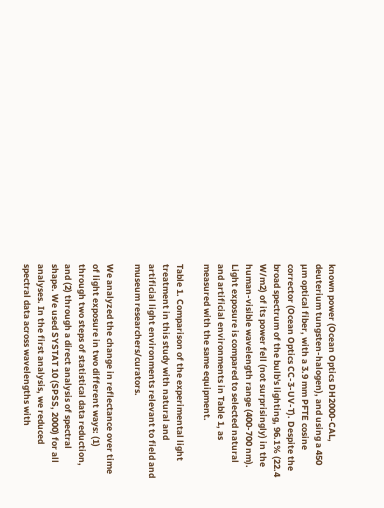known power (Ocean Optics DH2000-CAL, deuterium tungsten-halogen), and using a 450 µm optical fiber, with a 3.9 mm PFTE cosine corrector (Ocean Optics CC-3-UV-T). Despite the broad spectrum of the bulb's lighting, 96.1% (22.4 W/m2) of its power fell (not surprisingly) in the human-visible wavelength range (400-700 nm). Light exposure is compared to selected natural and artificial environments in Table 1, as measured with the same equipment.

Table 1. Comparison of the experimental light treatment in this study with natural and artificial light environments relevant to field and museum researchers/curators.

We analyzed the change in reflectance over time of light exposure in two different ways: (1) through two steps of statistical data reduction, and (2) through a direct analysis of spectral shape. We used SYSTAT 10 (SPSS, 2000) for all analyses. In the first analysis, we reduced spectral data across wavelengths with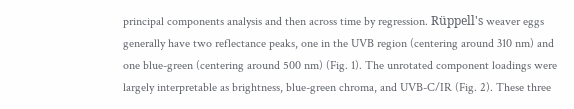principal components analysis and then across time by regression. Rüppell's weaver eggs generally have two reflectance peaks, one in the UVB region (centering around 310 nm) and one blue-green (centering around 500 nm) (Fig. 1). The unrotated component loadings were largely interpretable as brightness, blue-green chroma, and UVB-C/IR (Fig. 2). These three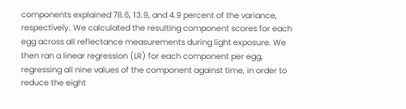components explained 78.6, 13.9, and 4.9 percent of the variance, respectively. We calculated the resulting component scores for each egg across all reflectance measurements during light exposure. We then ran a linear regression (LR) for each component per egg, regressing all nine values of the component against time, in order to reduce the eight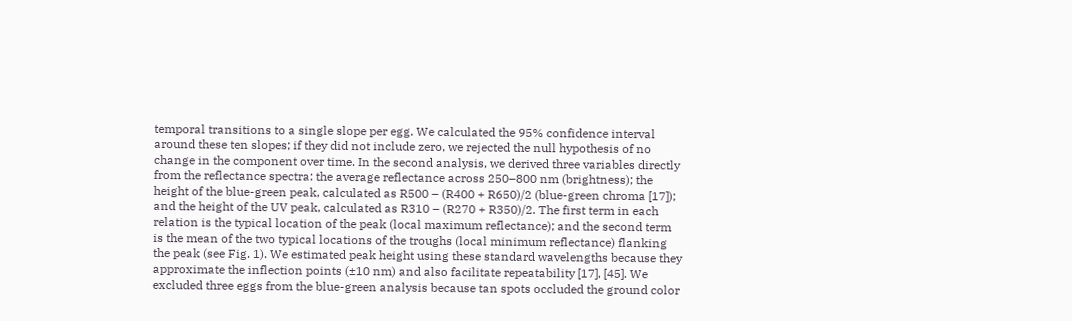temporal transitions to a single slope per egg. We calculated the 95% confidence interval around these ten slopes; if they did not include zero, we rejected the null hypothesis of no change in the component over time. In the second analysis, we derived three variables directly from the reflectance spectra: the average reflectance across 250–800 nm (brightness); the height of the blue-green peak, calculated as R500 – (R400 + R650)/2 (blue-green chroma [17]); and the height of the UV peak, calculated as R310 – (R270 + R350)/2. The first term in each relation is the typical location of the peak (local maximum reflectance); and the second term is the mean of the two typical locations of the troughs (local minimum reflectance) flanking the peak (see Fig. 1). We estimated peak height using these standard wavelengths because they approximate the inflection points (±10 nm) and also facilitate repeatability [17], [45]. We excluded three eggs from the blue-green analysis because tan spots occluded the ground color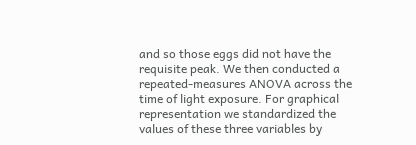and so those eggs did not have the requisite peak. We then conducted a repeated-measures ANOVA across the time of light exposure. For graphical representation we standardized the values of these three variables by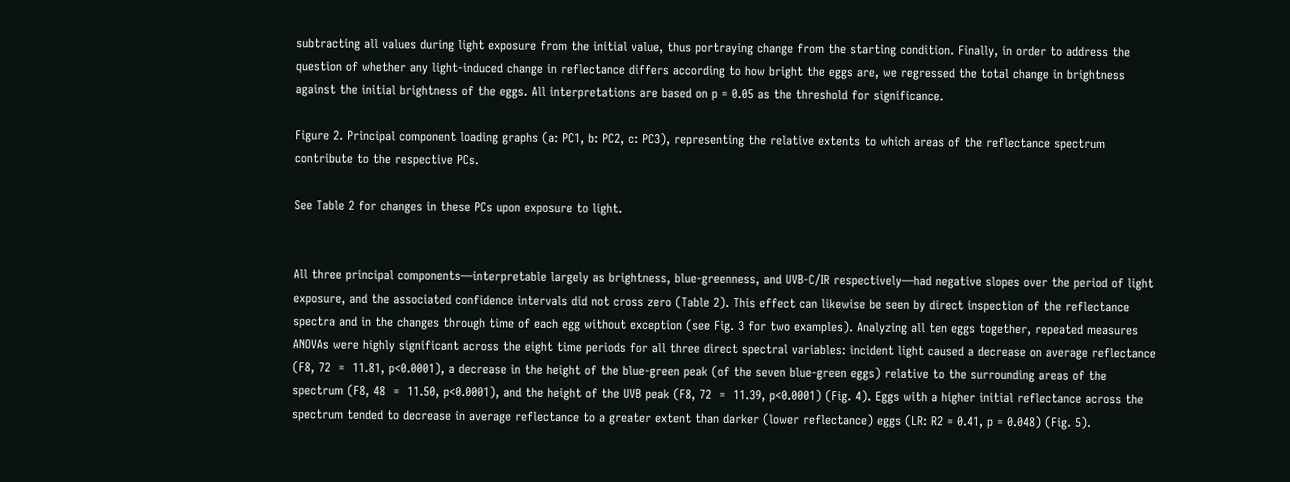subtracting all values during light exposure from the initial value, thus portraying change from the starting condition. Finally, in order to address the question of whether any light-induced change in reflectance differs according to how bright the eggs are, we regressed the total change in brightness against the initial brightness of the eggs. All interpretations are based on p = 0.05 as the threshold for significance.

Figure 2. Principal component loading graphs (a: PC1, b: PC2, c: PC3), representing the relative extents to which areas of the reflectance spectrum contribute to the respective PCs.

See Table 2 for changes in these PCs upon exposure to light.


All three principal components—interpretable largely as brightness, blue-greenness, and UVB-C/IR respectively—had negative slopes over the period of light exposure, and the associated confidence intervals did not cross zero (Table 2). This effect can likewise be seen by direct inspection of the reflectance spectra and in the changes through time of each egg without exception (see Fig. 3 for two examples). Analyzing all ten eggs together, repeated measures ANOVAs were highly significant across the eight time periods for all three direct spectral variables: incident light caused a decrease on average reflectance (F8, 72  =  11.81, p<0.0001), a decrease in the height of the blue-green peak (of the seven blue-green eggs) relative to the surrounding areas of the spectrum (F8, 48  =  11.50, p<0.0001), and the height of the UVB peak (F8, 72  =  11.39, p<0.0001) (Fig. 4). Eggs with a higher initial reflectance across the spectrum tended to decrease in average reflectance to a greater extent than darker (lower reflectance) eggs (LR: R2 = 0.41, p = 0.048) (Fig. 5).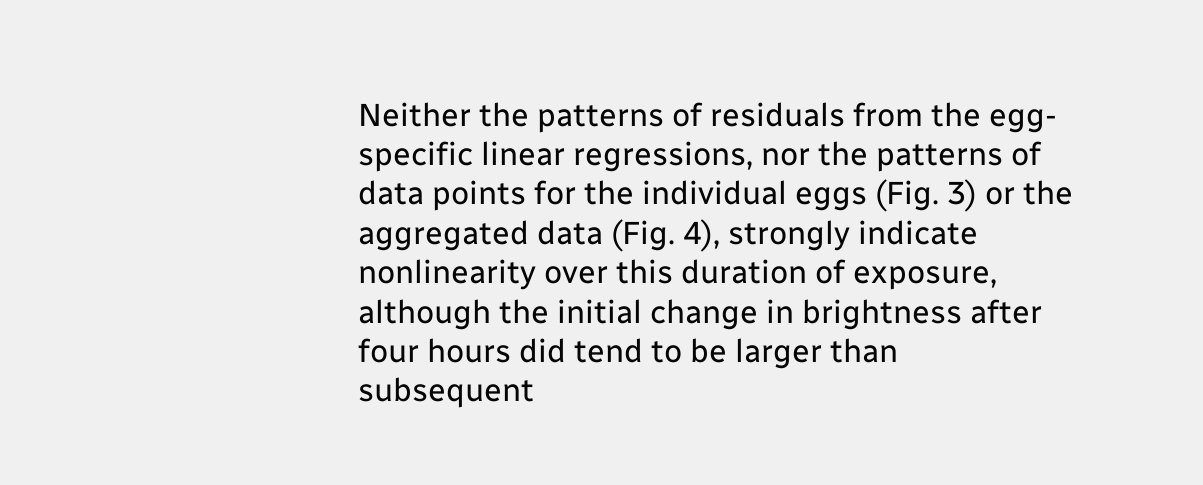Neither the patterns of residuals from the egg-specific linear regressions, nor the patterns of data points for the individual eggs (Fig. 3) or the aggregated data (Fig. 4), strongly indicate nonlinearity over this duration of exposure, although the initial change in brightness after four hours did tend to be larger than subsequent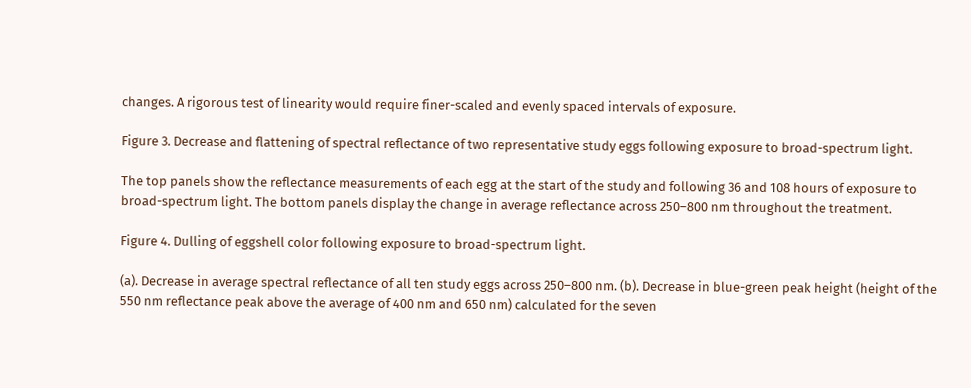changes. A rigorous test of linearity would require finer-scaled and evenly spaced intervals of exposure.

Figure 3. Decrease and flattening of spectral reflectance of two representative study eggs following exposure to broad-spectrum light.

The top panels show the reflectance measurements of each egg at the start of the study and following 36 and 108 hours of exposure to broad-spectrum light. The bottom panels display the change in average reflectance across 250–800 nm throughout the treatment.

Figure 4. Dulling of eggshell color following exposure to broad-spectrum light.

(a). Decrease in average spectral reflectance of all ten study eggs across 250–800 nm. (b). Decrease in blue-green peak height (height of the 550 nm reflectance peak above the average of 400 nm and 650 nm) calculated for the seven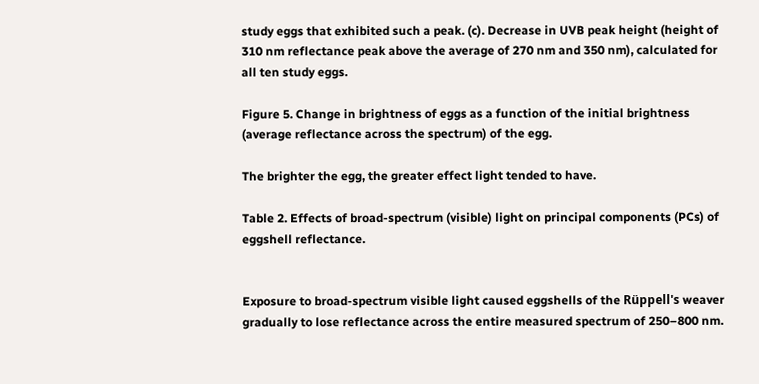study eggs that exhibited such a peak. (c). Decrease in UVB peak height (height of 310 nm reflectance peak above the average of 270 nm and 350 nm), calculated for all ten study eggs.

Figure 5. Change in brightness of eggs as a function of the initial brightness (average reflectance across the spectrum) of the egg.

The brighter the egg, the greater effect light tended to have.

Table 2. Effects of broad-spectrum (visible) light on principal components (PCs) of eggshell reflectance.


Exposure to broad-spectrum visible light caused eggshells of the Rüppell's weaver gradually to lose reflectance across the entire measured spectrum of 250–800 nm.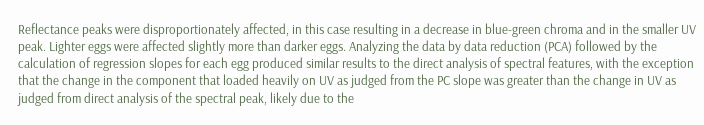Reflectance peaks were disproportionately affected, in this case resulting in a decrease in blue-green chroma and in the smaller UV peak. Lighter eggs were affected slightly more than darker eggs. Analyzing the data by data reduction (PCA) followed by the calculation of regression slopes for each egg produced similar results to the direct analysis of spectral features, with the exception that the change in the component that loaded heavily on UV as judged from the PC slope was greater than the change in UV as judged from direct analysis of the spectral peak, likely due to the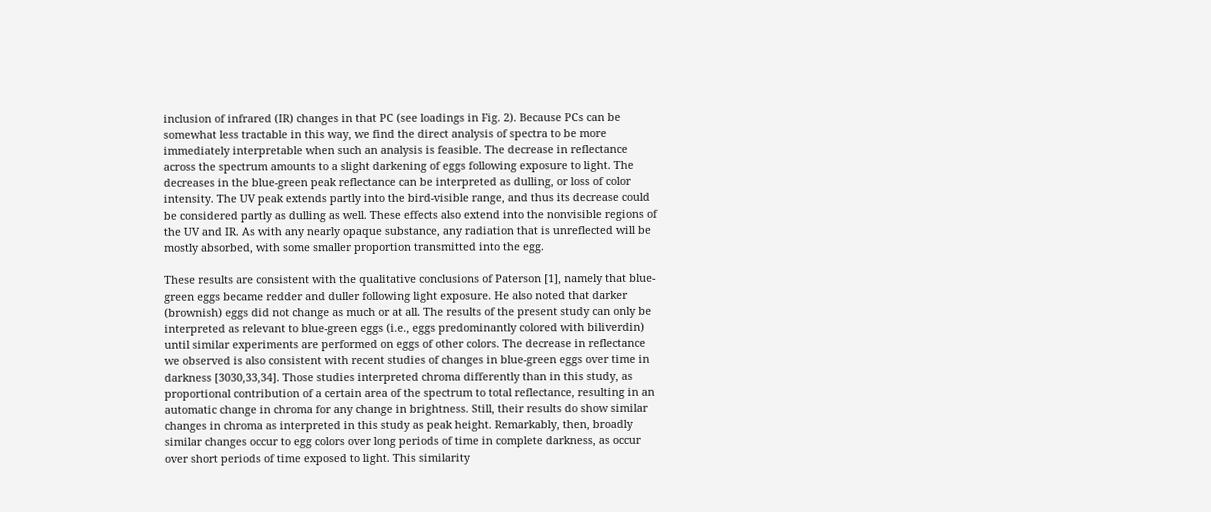inclusion of infrared (IR) changes in that PC (see loadings in Fig. 2). Because PCs can be somewhat less tractable in this way, we find the direct analysis of spectra to be more immediately interpretable when such an analysis is feasible. The decrease in reflectance across the spectrum amounts to a slight darkening of eggs following exposure to light. The decreases in the blue-green peak reflectance can be interpreted as dulling, or loss of color intensity. The UV peak extends partly into the bird-visible range, and thus its decrease could be considered partly as dulling as well. These effects also extend into the nonvisible regions of the UV and IR. As with any nearly opaque substance, any radiation that is unreflected will be mostly absorbed, with some smaller proportion transmitted into the egg.

These results are consistent with the qualitative conclusions of Paterson [1], namely that blue-green eggs became redder and duller following light exposure. He also noted that darker (brownish) eggs did not change as much or at all. The results of the present study can only be interpreted as relevant to blue-green eggs (i.e., eggs predominantly colored with biliverdin) until similar experiments are performed on eggs of other colors. The decrease in reflectance we observed is also consistent with recent studies of changes in blue-green eggs over time in darkness [3030,33,34]. Those studies interpreted chroma differently than in this study, as proportional contribution of a certain area of the spectrum to total reflectance, resulting in an automatic change in chroma for any change in brightness. Still, their results do show similar changes in chroma as interpreted in this study as peak height. Remarkably, then, broadly similar changes occur to egg colors over long periods of time in complete darkness, as occur over short periods of time exposed to light. This similarity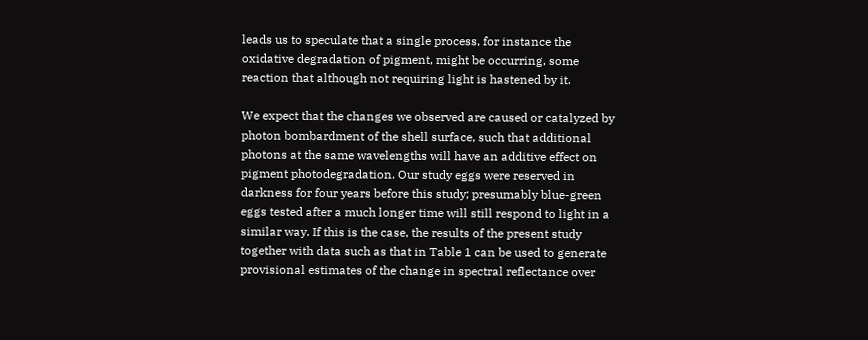leads us to speculate that a single process, for instance the oxidative degradation of pigment, might be occurring, some reaction that although not requiring light is hastened by it.

We expect that the changes we observed are caused or catalyzed by photon bombardment of the shell surface, such that additional photons at the same wavelengths will have an additive effect on pigment photodegradation. Our study eggs were reserved in darkness for four years before this study; presumably blue-green eggs tested after a much longer time will still respond to light in a similar way. If this is the case, the results of the present study together with data such as that in Table 1 can be used to generate provisional estimates of the change in spectral reflectance over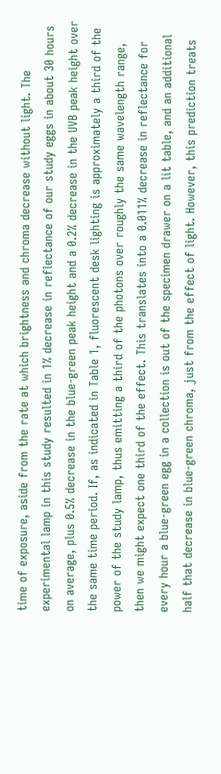time of exposure, aside from the rate at which brightness and chroma decrease without light. The experimental lamp in this study resulted in 1% decrease in reflectance of our study eggs in about 30 hours on average, plus 0.5% decrease in the blue-green peak height and a 0.2% decrease in the UVB peak height over the same time period. If, as indicated in Table 1, fluorescent desk lighting is approximately a third of the power of the study lamp, thus emitting a third of the photons over roughly the same wavelength range, then we might expect one third of the effect. This translates into a 0.011% decrease in reflectance for every hour a blue-green egg in a collection is out of the specimen drawer on a lit table, and an additional half that decrease in blue-green chroma, just from the effect of light. However, this prediction treats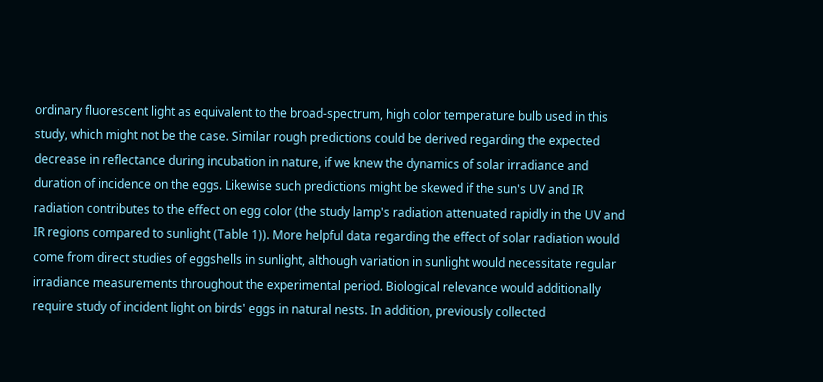ordinary fluorescent light as equivalent to the broad-spectrum, high color temperature bulb used in this study, which might not be the case. Similar rough predictions could be derived regarding the expected decrease in reflectance during incubation in nature, if we knew the dynamics of solar irradiance and duration of incidence on the eggs. Likewise such predictions might be skewed if the sun's UV and IR radiation contributes to the effect on egg color (the study lamp's radiation attenuated rapidly in the UV and IR regions compared to sunlight (Table 1)). More helpful data regarding the effect of solar radiation would come from direct studies of eggshells in sunlight, although variation in sunlight would necessitate regular irradiance measurements throughout the experimental period. Biological relevance would additionally require study of incident light on birds' eggs in natural nests. In addition, previously collected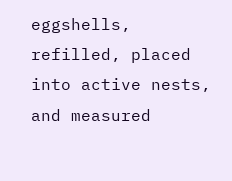eggshells, refilled, placed into active nests, and measured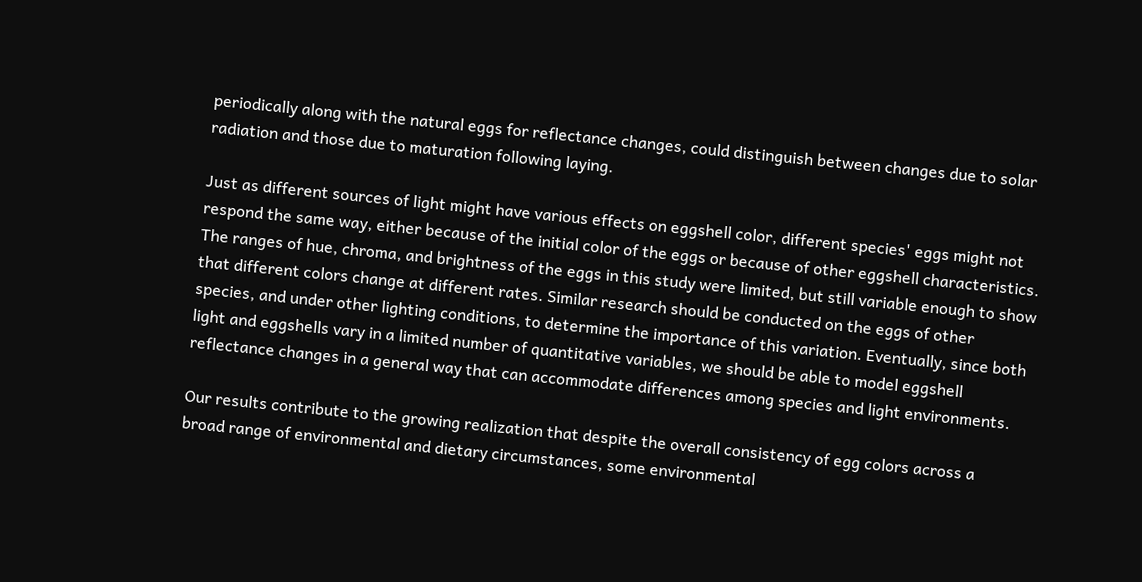periodically along with the natural eggs for reflectance changes, could distinguish between changes due to solar radiation and those due to maturation following laying.

Just as different sources of light might have various effects on eggshell color, different species' eggs might not respond the same way, either because of the initial color of the eggs or because of other eggshell characteristics. The ranges of hue, chroma, and brightness of the eggs in this study were limited, but still variable enough to show that different colors change at different rates. Similar research should be conducted on the eggs of other species, and under other lighting conditions, to determine the importance of this variation. Eventually, since both light and eggshells vary in a limited number of quantitative variables, we should be able to model eggshell reflectance changes in a general way that can accommodate differences among species and light environments.

Our results contribute to the growing realization that despite the overall consistency of egg colors across a broad range of environmental and dietary circumstances, some environmental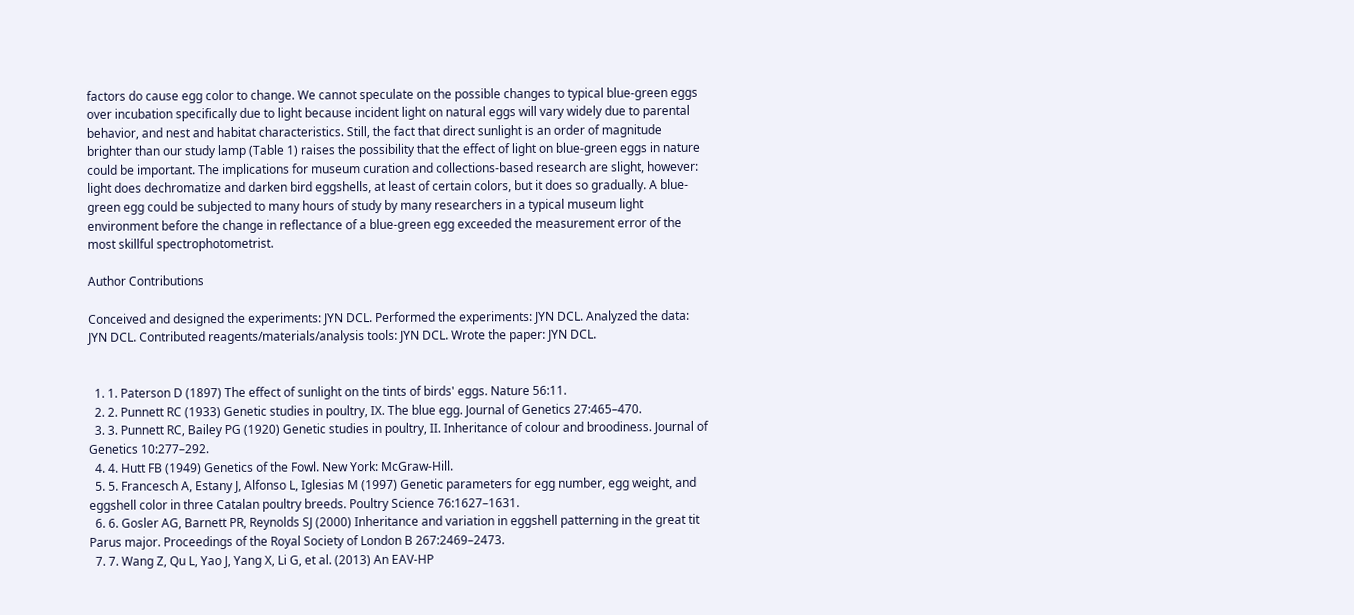factors do cause egg color to change. We cannot speculate on the possible changes to typical blue-green eggs over incubation specifically due to light because incident light on natural eggs will vary widely due to parental behavior, and nest and habitat characteristics. Still, the fact that direct sunlight is an order of magnitude brighter than our study lamp (Table 1) raises the possibility that the effect of light on blue-green eggs in nature could be important. The implications for museum curation and collections-based research are slight, however: light does dechromatize and darken bird eggshells, at least of certain colors, but it does so gradually. A blue-green egg could be subjected to many hours of study by many researchers in a typical museum light environment before the change in reflectance of a blue-green egg exceeded the measurement error of the most skillful spectrophotometrist.

Author Contributions

Conceived and designed the experiments: JYN DCL. Performed the experiments: JYN DCL. Analyzed the data: JYN DCL. Contributed reagents/materials/analysis tools: JYN DCL. Wrote the paper: JYN DCL.


  1. 1. Paterson D (1897) The effect of sunlight on the tints of birds' eggs. Nature 56:11.
  2. 2. Punnett RC (1933) Genetic studies in poultry, IX. The blue egg. Journal of Genetics 27:465–470.
  3. 3. Punnett RC, Bailey PG (1920) Genetic studies in poultry, II. Inheritance of colour and broodiness. Journal of Genetics 10:277–292.
  4. 4. Hutt FB (1949) Genetics of the Fowl. New York: McGraw-Hill.
  5. 5. Francesch A, Estany J, Alfonso L, Iglesias M (1997) Genetic parameters for egg number, egg weight, and eggshell color in three Catalan poultry breeds. Poultry Science 76:1627–1631.
  6. 6. Gosler AG, Barnett PR, Reynolds SJ (2000) Inheritance and variation in eggshell patterning in the great tit Parus major. Proceedings of the Royal Society of London B 267:2469–2473.
  7. 7. Wang Z, Qu L, Yao J, Yang X, Li G, et al. (2013) An EAV-HP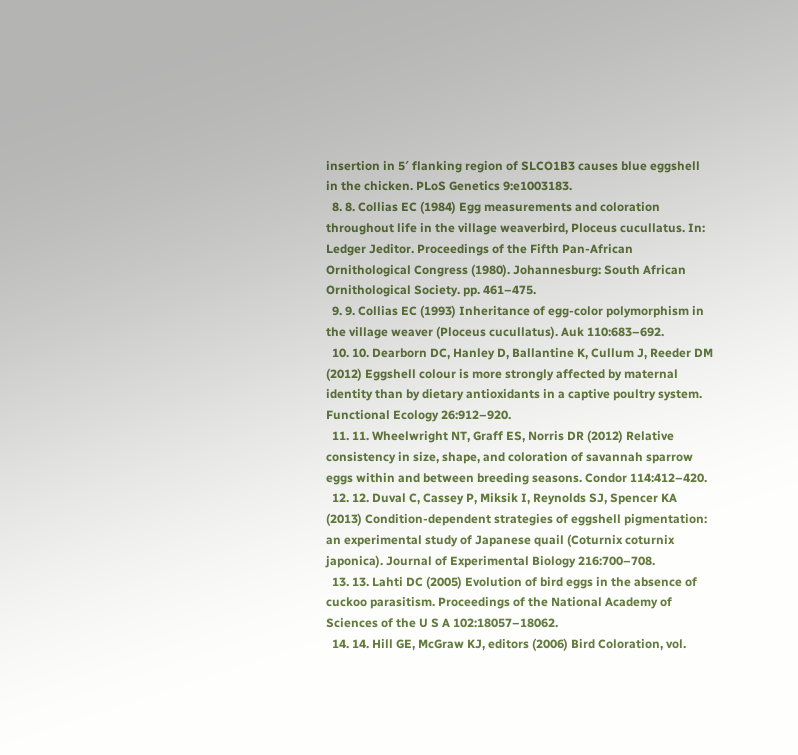insertion in 5′ flanking region of SLCO1B3 causes blue eggshell in the chicken. PLoS Genetics 9:e1003183.
  8. 8. Collias EC (1984) Egg measurements and coloration throughout life in the village weaverbird, Ploceus cucullatus. In: Ledger Jeditor. Proceedings of the Fifth Pan-African Ornithological Congress (1980). Johannesburg: South African Ornithological Society. pp. 461–475.
  9. 9. Collias EC (1993) Inheritance of egg-color polymorphism in the village weaver (Ploceus cucullatus). Auk 110:683–692.
  10. 10. Dearborn DC, Hanley D, Ballantine K, Cullum J, Reeder DM (2012) Eggshell colour is more strongly affected by maternal identity than by dietary antioxidants in a captive poultry system. Functional Ecology 26:912–920.
  11. 11. Wheelwright NT, Graff ES, Norris DR (2012) Relative consistency in size, shape, and coloration of savannah sparrow eggs within and between breeding seasons. Condor 114:412–420.
  12. 12. Duval C, Cassey P, Miksik I, Reynolds SJ, Spencer KA (2013) Condition-dependent strategies of eggshell pigmentation: an experimental study of Japanese quail (Coturnix coturnix japonica). Journal of Experimental Biology 216:700–708.
  13. 13. Lahti DC (2005) Evolution of bird eggs in the absence of cuckoo parasitism. Proceedings of the National Academy of Sciences of the U S A 102:18057–18062.
  14. 14. Hill GE, McGraw KJ, editors (2006) Bird Coloration, vol.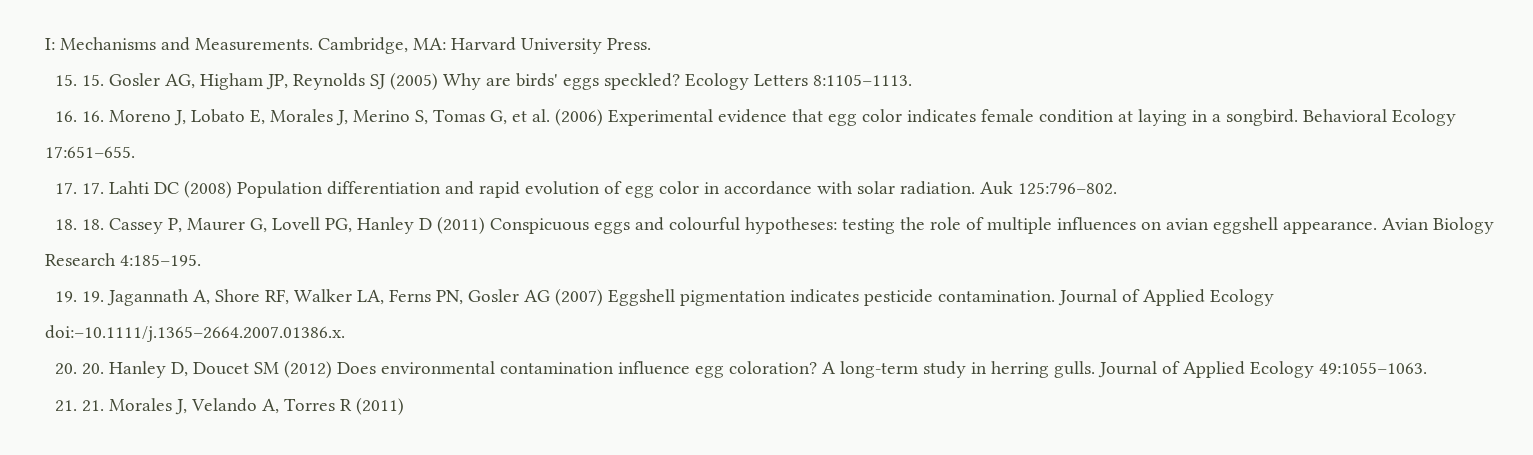I: Mechanisms and Measurements. Cambridge, MA: Harvard University Press.
  15. 15. Gosler AG, Higham JP, Reynolds SJ (2005) Why are birds' eggs speckled? Ecology Letters 8:1105–1113.
  16. 16. Moreno J, Lobato E, Morales J, Merino S, Tomas G, et al. (2006) Experimental evidence that egg color indicates female condition at laying in a songbird. Behavioral Ecology 17:651–655.
  17. 17. Lahti DC (2008) Population differentiation and rapid evolution of egg color in accordance with solar radiation. Auk 125:796–802.
  18. 18. Cassey P, Maurer G, Lovell PG, Hanley D (2011) Conspicuous eggs and colourful hypotheses: testing the role of multiple influences on avian eggshell appearance. Avian Biology Research 4:185–195.
  19. 19. Jagannath A, Shore RF, Walker LA, Ferns PN, Gosler AG (2007) Eggshell pigmentation indicates pesticide contamination. Journal of Applied Ecology doi:–10.1111/j.1365–2664.2007.01386.x.
  20. 20. Hanley D, Doucet SM (2012) Does environmental contamination influence egg coloration? A long-term study in herring gulls. Journal of Applied Ecology 49:1055–1063.
  21. 21. Morales J, Velando A, Torres R (2011)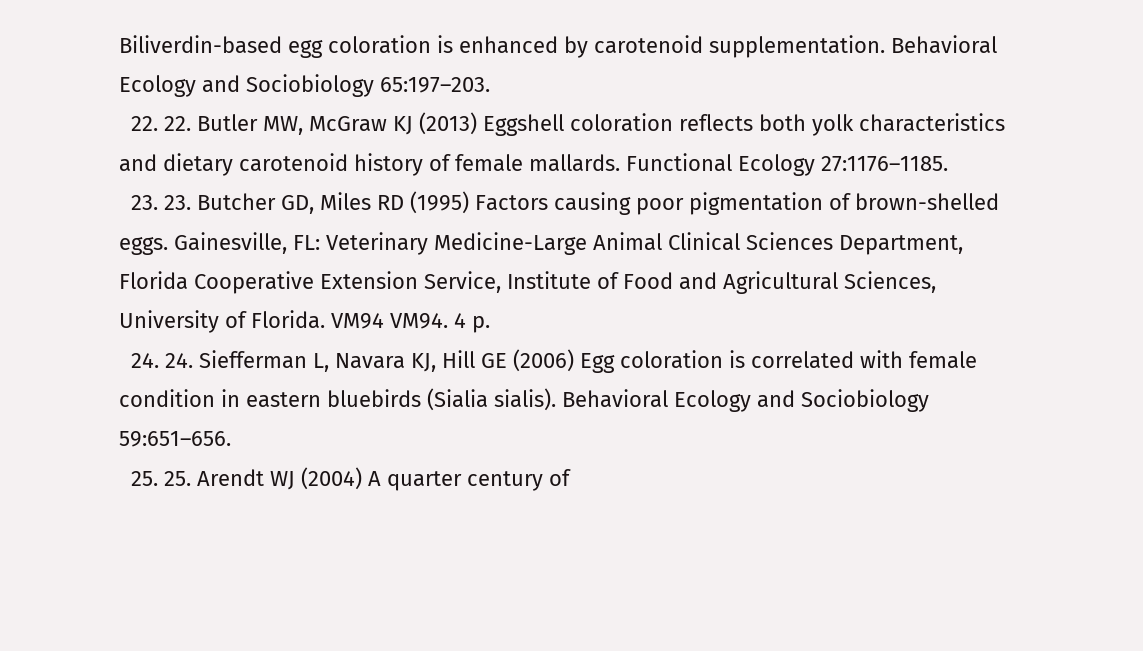Biliverdin-based egg coloration is enhanced by carotenoid supplementation. Behavioral Ecology and Sociobiology 65:197–203.
  22. 22. Butler MW, McGraw KJ (2013) Eggshell coloration reflects both yolk characteristics and dietary carotenoid history of female mallards. Functional Ecology 27:1176–1185.
  23. 23. Butcher GD, Miles RD (1995) Factors causing poor pigmentation of brown-shelled eggs. Gainesville, FL: Veterinary Medicine-Large Animal Clinical Sciences Department, Florida Cooperative Extension Service, Institute of Food and Agricultural Sciences, University of Florida. VM94 VM94. 4 p.
  24. 24. Siefferman L, Navara KJ, Hill GE (2006) Egg coloration is correlated with female condition in eastern bluebirds (Sialia sialis). Behavioral Ecology and Sociobiology 59:651–656.
  25. 25. Arendt WJ (2004) A quarter century of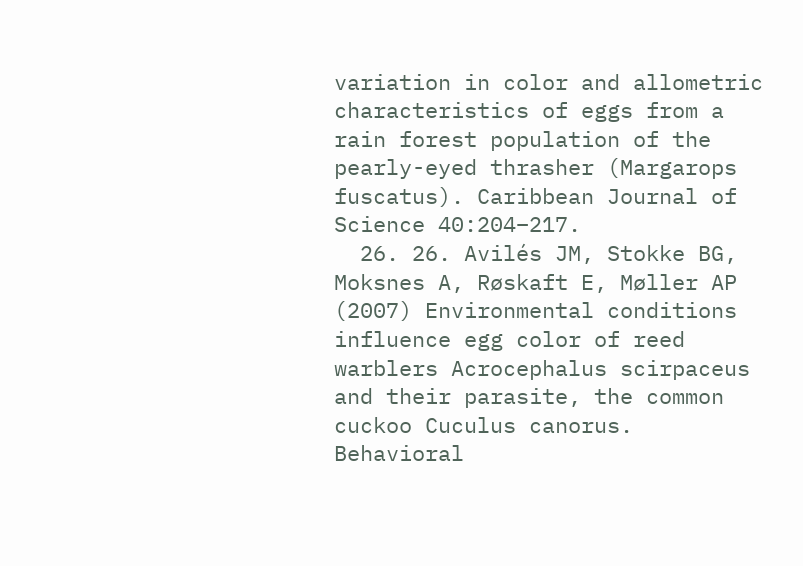variation in color and allometric characteristics of eggs from a rain forest population of the pearly-eyed thrasher (Margarops fuscatus). Caribbean Journal of Science 40:204–217.
  26. 26. Avilés JM, Stokke BG, Moksnes A, Røskaft E, Møller AP (2007) Environmental conditions influence egg color of reed warblers Acrocephalus scirpaceus and their parasite, the common cuckoo Cuculus canorus. Behavioral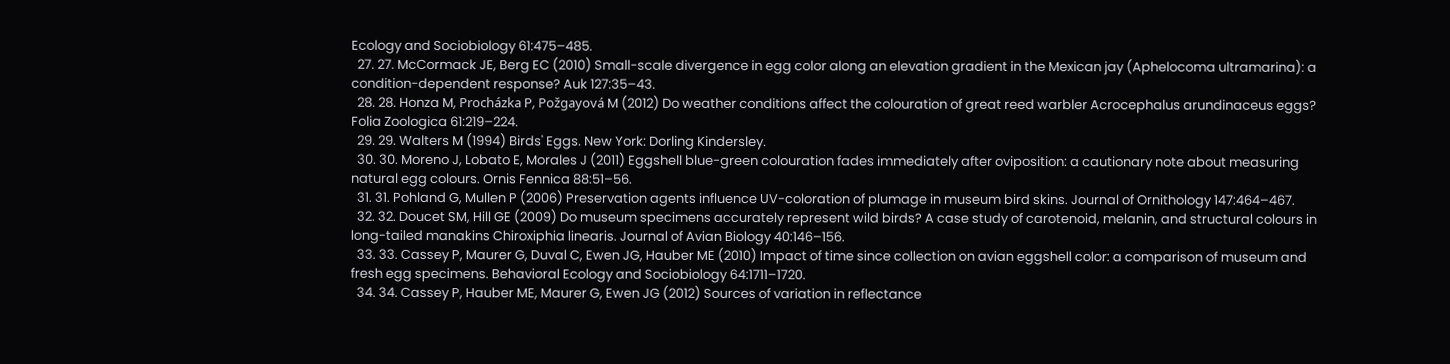Ecology and Sociobiology 61:475–485.
  27. 27. McCormack JE, Berg EC (2010) Small-scale divergence in egg color along an elevation gradient in the Mexican jay (Aphelocoma ultramarina): a condition-dependent response? Auk 127:35–43.
  28. 28. Honza M, Procházka P, Požgayová M (2012) Do weather conditions affect the colouration of great reed warbler Acrocephalus arundinaceus eggs? Folia Zoologica 61:219–224.
  29. 29. Walters M (1994) Birds' Eggs. New York: Dorling Kindersley.
  30. 30. Moreno J, Lobato E, Morales J (2011) Eggshell blue-green colouration fades immediately after oviposition: a cautionary note about measuring natural egg colours. Ornis Fennica 88:51–56.
  31. 31. Pohland G, Mullen P (2006) Preservation agents influence UV-coloration of plumage in museum bird skins. Journal of Ornithology 147:464–467.
  32. 32. Doucet SM, Hill GE (2009) Do museum specimens accurately represent wild birds? A case study of carotenoid, melanin, and structural colours in long-tailed manakins Chiroxiphia linearis. Journal of Avian Biology 40:146–156.
  33. 33. Cassey P, Maurer G, Duval C, Ewen JG, Hauber ME (2010) Impact of time since collection on avian eggshell color: a comparison of museum and fresh egg specimens. Behavioral Ecology and Sociobiology 64:1711–1720.
  34. 34. Cassey P, Hauber ME, Maurer G, Ewen JG (2012) Sources of variation in reflectance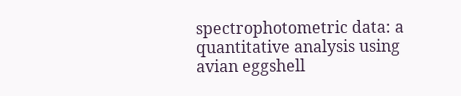spectrophotometric data: a quantitative analysis using avian eggshell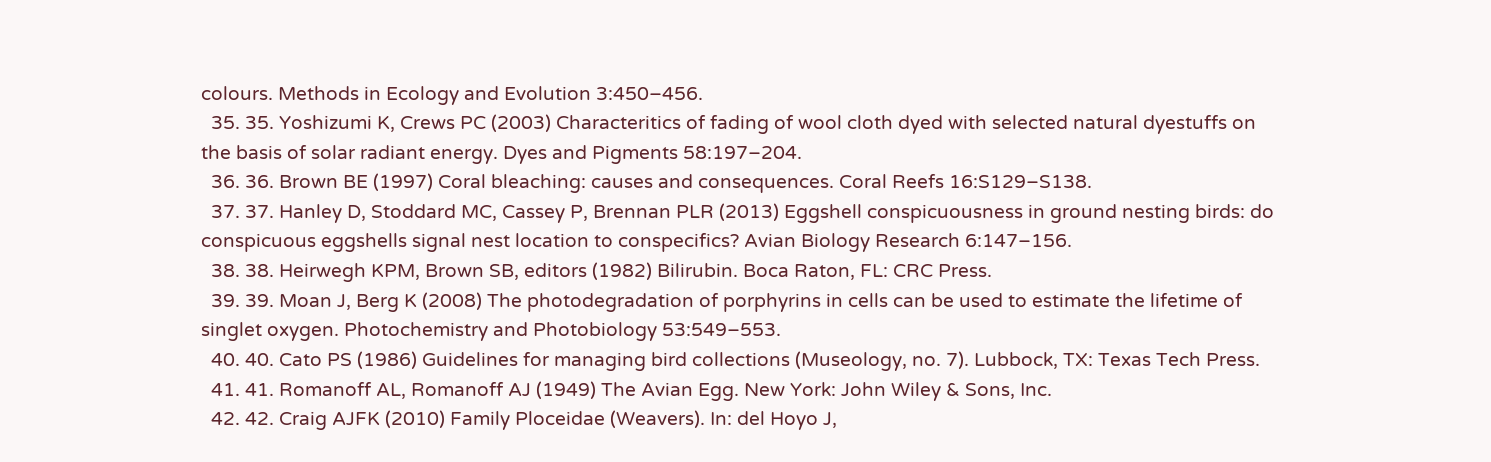colours. Methods in Ecology and Evolution 3:450–456.
  35. 35. Yoshizumi K, Crews PC (2003) Characteritics of fading of wool cloth dyed with selected natural dyestuffs on the basis of solar radiant energy. Dyes and Pigments 58:197–204.
  36. 36. Brown BE (1997) Coral bleaching: causes and consequences. Coral Reefs 16:S129–S138.
  37. 37. Hanley D, Stoddard MC, Cassey P, Brennan PLR (2013) Eggshell conspicuousness in ground nesting birds: do conspicuous eggshells signal nest location to conspecifics? Avian Biology Research 6:147–156.
  38. 38. Heirwegh KPM, Brown SB, editors (1982) Bilirubin. Boca Raton, FL: CRC Press.
  39. 39. Moan J, Berg K (2008) The photodegradation of porphyrins in cells can be used to estimate the lifetime of singlet oxygen. Photochemistry and Photobiology 53:549–553.
  40. 40. Cato PS (1986) Guidelines for managing bird collections (Museology, no. 7). Lubbock, TX: Texas Tech Press.
  41. 41. Romanoff AL, Romanoff AJ (1949) The Avian Egg. New York: John Wiley & Sons, Inc.
  42. 42. Craig AJFK (2010) Family Ploceidae (Weavers). In: del Hoyo J,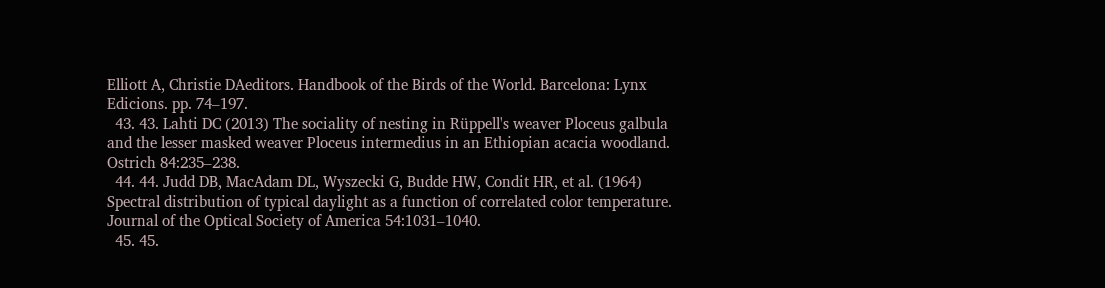Elliott A, Christie DAeditors. Handbook of the Birds of the World. Barcelona: Lynx Edicions. pp. 74–197.
  43. 43. Lahti DC (2013) The sociality of nesting in Rüppell's weaver Ploceus galbula and the lesser masked weaver Ploceus intermedius in an Ethiopian acacia woodland. Ostrich 84:235–238.
  44. 44. Judd DB, MacAdam DL, Wyszecki G, Budde HW, Condit HR, et al. (1964) Spectral distribution of typical daylight as a function of correlated color temperature. Journal of the Optical Society of America 54:1031–1040.
  45. 45.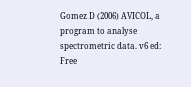Gomez D (2006) AVICOL, a program to analyse spectrometric data. v6 ed: Free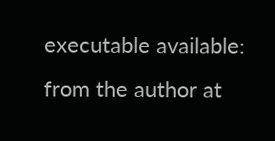executable available: from the author at